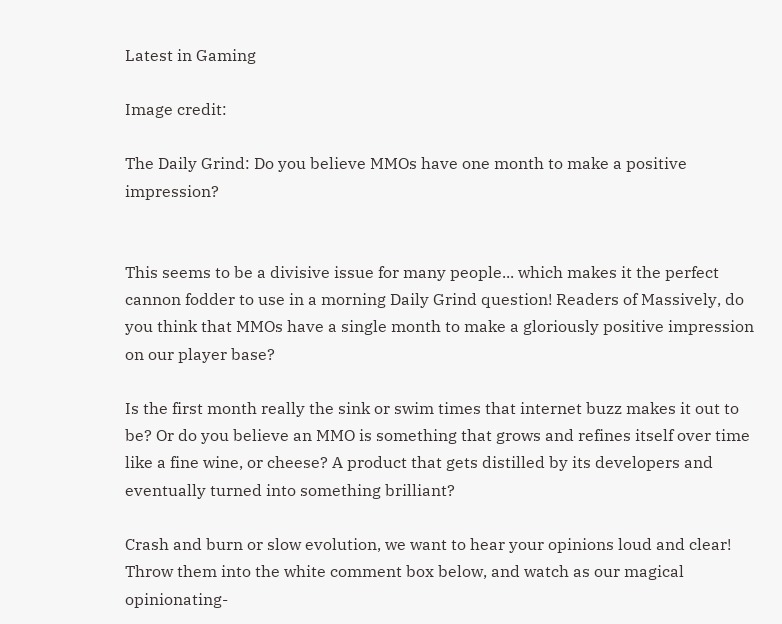Latest in Gaming

Image credit:

The Daily Grind: Do you believe MMOs have one month to make a positive impression?


This seems to be a divisive issue for many people... which makes it the perfect cannon fodder to use in a morning Daily Grind question! Readers of Massively, do you think that MMOs have a single month to make a gloriously positive impression on our player base?

Is the first month really the sink or swim times that internet buzz makes it out to be? Or do you believe an MMO is something that grows and refines itself over time like a fine wine, or cheese? A product that gets distilled by its developers and eventually turned into something brilliant?

Crash and burn or slow evolution, we want to hear your opinions loud and clear! Throw them into the white comment box below, and watch as our magical opinionating-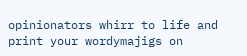opinionators whirr to life and print your wordymajigs on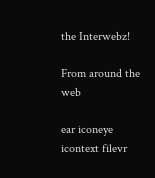the Interwebz!

From around the web

ear iconeye icontext filevr